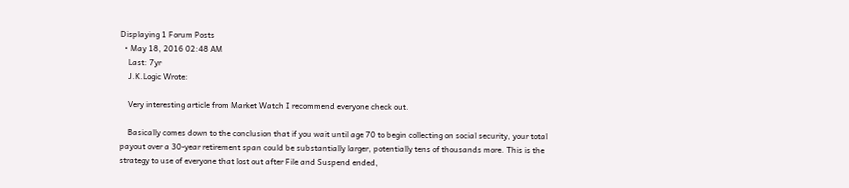Displaying 1 Forum Posts
  • May 18, 2016 02:48 AM
    Last: 7yr
    J.K.Logic Wrote:

    Very interesting article from Market Watch I recommend everyone check out.

    Basically comes down to the conclusion that if you wait until age 70 to begin collecting on social security, your total payout over a 30-year retirement span could be substantially larger, potentially tens of thousands more. This is the strategy to use of everyone that lost out after File and Suspend ended,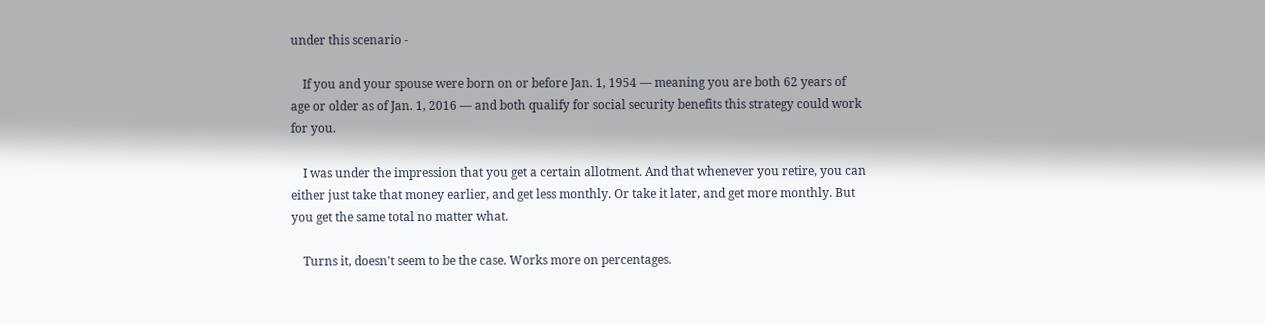under this scenario -

    If you and your spouse were born on or before Jan. 1, 1954 — meaning you are both 62 years of age or older as of Jan. 1, 2016 — and both qualify for social security benefits this strategy could work for you.

    I was under the impression that you get a certain allotment. And that whenever you retire, you can either just take that money earlier, and get less monthly. Or take it later, and get more monthly. But you get the same total no matter what.

    Turns it, doesn't seem to be the case. Works more on percentages.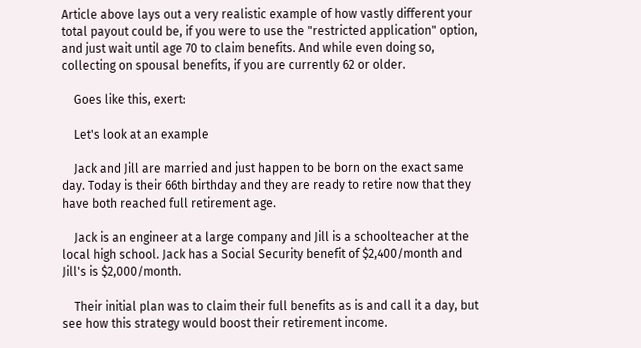Article above lays out a very realistic example of how vastly different your total payout could be, if you were to use the "restricted application" option, and just wait until age 70 to claim benefits. And while even doing so, collecting on spousal benefits, if you are currently 62 or older.

    Goes like this, exert:

    Let's look at an example

    Jack and Jill are married and just happen to be born on the exact same day. Today is their 66th birthday and they are ready to retire now that they have both reached full retirement age.

    Jack is an engineer at a large company and Jill is a schoolteacher at the local high school. Jack has a Social Security benefit of $2,400/month and Jill's is $2,000/month.

    Their initial plan was to claim their full benefits as is and call it a day, but see how this strategy would boost their retirement income.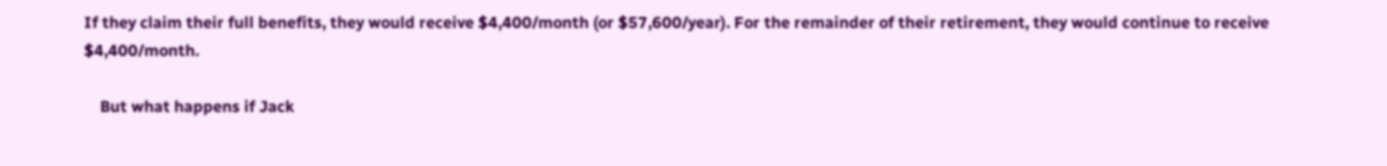If they claim their full benefits, they would receive $4,400/month (or $57,600/year). For the remainder of their retirement, they would continue to receive $4,400/month.

    But what happens if Jack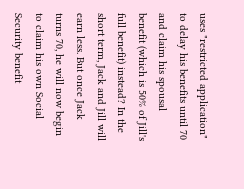uses "restricted application" to delay his benefits until 70 and claim his spousal benefit (which is 50% of Jill's full benefit) instead? In the short term, Jack and Jill will earn less. But once Jack turns 70, he will now begin to claim his own Social Security benefit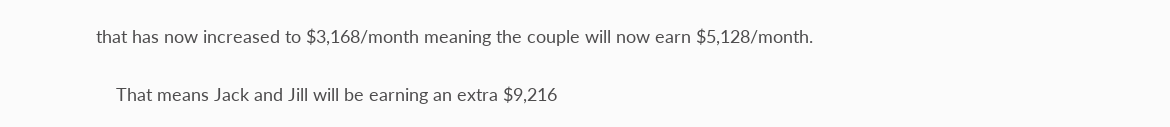that has now increased to $3,168/month meaning the couple will now earn $5,128/month.

    That means Jack and Jill will be earning an extra $9,216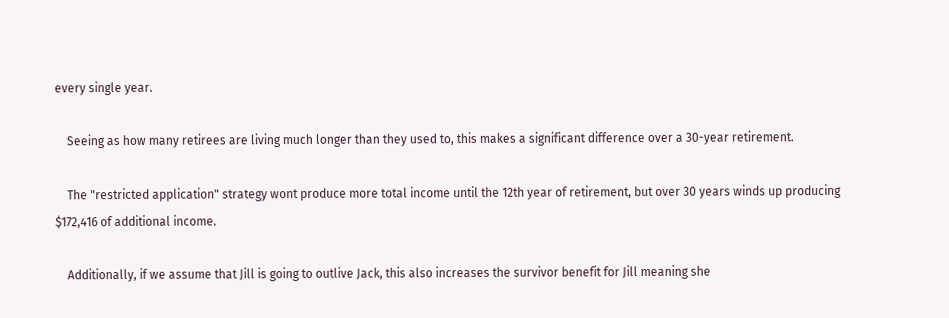every single year.

    Seeing as how many retirees are living much longer than they used to, this makes a significant difference over a 30-year retirement.

    The "restricted application" strategy wont produce more total income until the 12th year of retirement, but over 30 years winds up producing $172,416 of additional income.

    Additionally, if we assume that Jill is going to outlive Jack, this also increases the survivor benefit for Jill meaning she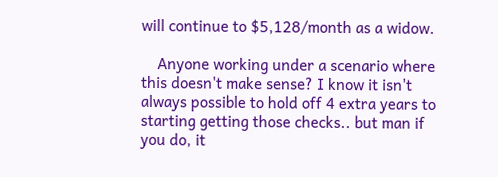will continue to $5,128/month as a widow.

    Anyone working under a scenario where this doesn't make sense? I know it isn't always possible to hold off 4 extra years to starting getting those checks.. but man if you do, it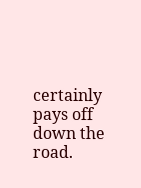certainly pays off down the road.